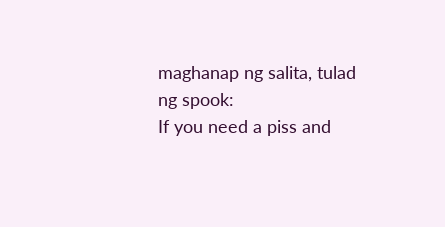maghanap ng salita, tulad ng spook:
If you need a piss and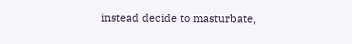instead decide to masturbate,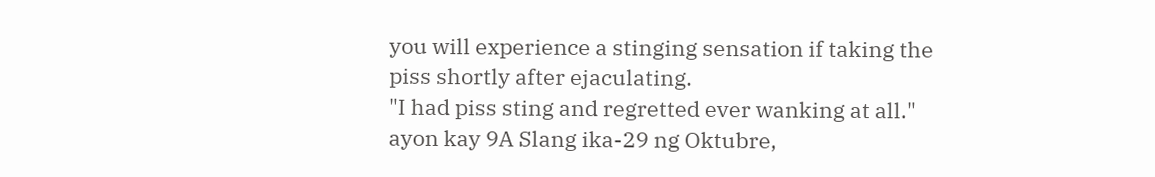you will experience a stinging sensation if taking the piss shortly after ejaculating.
"I had piss sting and regretted ever wanking at all."
ayon kay 9A Slang ika-29 ng Oktubre,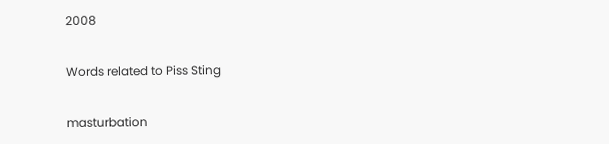2008

Words related to Piss Sting

masturbation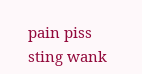pain piss sting wank